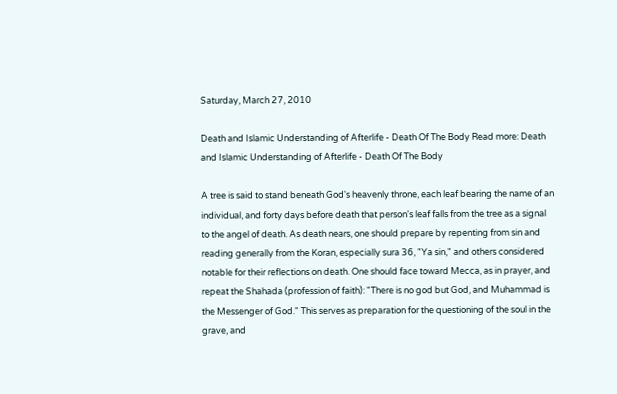Saturday, March 27, 2010

Death and Islamic Understanding of Afterlife - Death Of The Body Read more: Death and Islamic Understanding of Afterlife - Death Of The Body

A tree is said to stand beneath God's heavenly throne, each leaf bearing the name of an individual, and forty days before death that person's leaf falls from the tree as a signal to the angel of death. As death nears, one should prepare by repenting from sin and reading generally from the Koran, especially sura 36, "Ya sin," and others considered notable for their reflections on death. One should face toward Mecca, as in prayer, and repeat the Shahada (profession of faith): "There is no god but God, and Muhammad is the Messenger of God." This serves as preparation for the questioning of the soul in the grave, and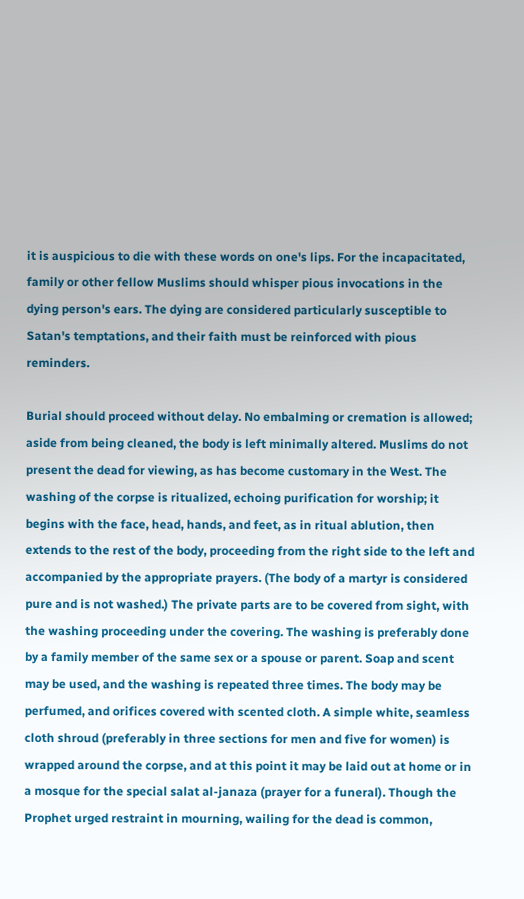it is auspicious to die with these words on one's lips. For the incapacitated, family or other fellow Muslims should whisper pious invocations in the dying person's ears. The dying are considered particularly susceptible to Satan's temptations, and their faith must be reinforced with pious reminders.

Burial should proceed without delay. No embalming or cremation is allowed; aside from being cleaned, the body is left minimally altered. Muslims do not present the dead for viewing, as has become customary in the West. The washing of the corpse is ritualized, echoing purification for worship; it begins with the face, head, hands, and feet, as in ritual ablution, then extends to the rest of the body, proceeding from the right side to the left and accompanied by the appropriate prayers. (The body of a martyr is considered pure and is not washed.) The private parts are to be covered from sight, with the washing proceeding under the covering. The washing is preferably done by a family member of the same sex or a spouse or parent. Soap and scent may be used, and the washing is repeated three times. The body may be perfumed, and orifices covered with scented cloth. A simple white, seamless cloth shroud (preferably in three sections for men and five for women) is wrapped around the corpse, and at this point it may be laid out at home or in a mosque for the special salat al-janaza (prayer for a funeral). Though the Prophet urged restraint in mourning, wailing for the dead is common,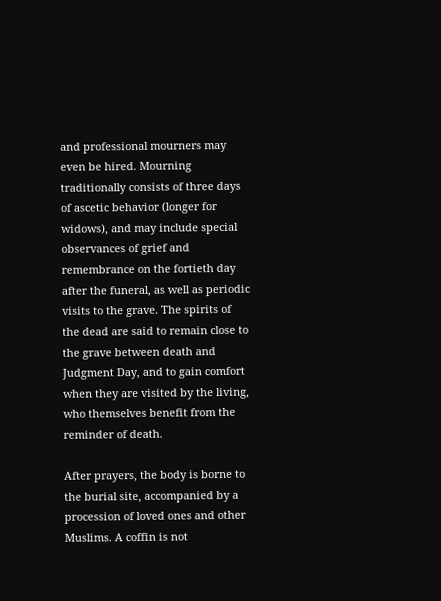and professional mourners may even be hired. Mourning traditionally consists of three days of ascetic behavior (longer for widows), and may include special observances of grief and remembrance on the fortieth day after the funeral, as well as periodic visits to the grave. The spirits of the dead are said to remain close to the grave between death and Judgment Day, and to gain comfort when they are visited by the living, who themselves benefit from the reminder of death.

After prayers, the body is borne to the burial site, accompanied by a procession of loved ones and other Muslims. A coffin is not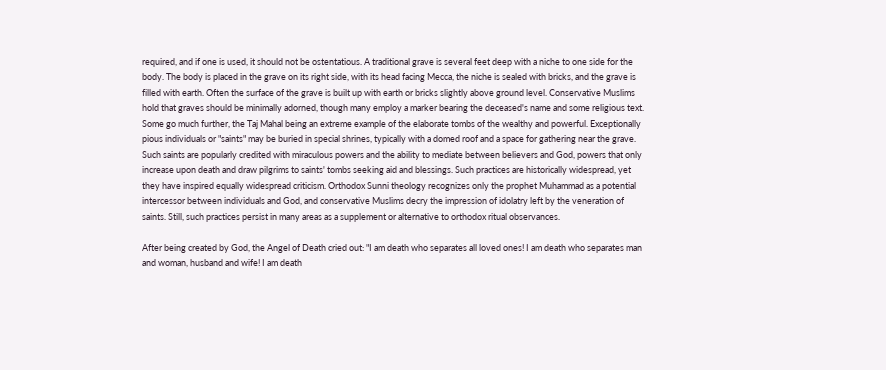required, and if one is used, it should not be ostentatious. A traditional grave is several feet deep with a niche to one side for the body. The body is placed in the grave on its right side, with its head facing Mecca, the niche is sealed with bricks, and the grave is filled with earth. Often the surface of the grave is built up with earth or bricks slightly above ground level. Conservative Muslims hold that graves should be minimally adorned, though many employ a marker bearing the deceased's name and some religious text. Some go much further, the Taj Mahal being an extreme example of the elaborate tombs of the wealthy and powerful. Exceptionally pious individuals or "saints" may be buried in special shrines, typically with a domed roof and a space for gathering near the grave. Such saints are popularly credited with miraculous powers and the ability to mediate between believers and God, powers that only increase upon death and draw pilgrims to saints' tombs seeking aid and blessings. Such practices are historically widespread, yet they have inspired equally widespread criticism. Orthodox Sunni theology recognizes only the prophet Muhammad as a potential intercessor between individuals and God, and conservative Muslims decry the impression of idolatry left by the veneration of saints. Still, such practices persist in many areas as a supplement or alternative to orthodox ritual observances.

After being created by God, the Angel of Death cried out: "I am death who separates all loved ones! I am death who separates man and woman, husband and wife! I am death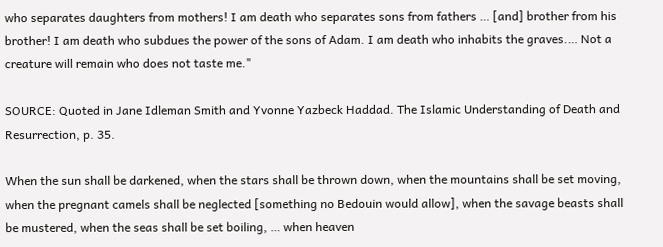who separates daughters from mothers! I am death who separates sons from fathers … [and] brother from his brother! I am death who subdues the power of the sons of Adam. I am death who inhabits the graves.… Not a creature will remain who does not taste me."

SOURCE: Quoted in Jane Idleman Smith and Yvonne Yazbeck Haddad. The Islamic Understanding of Death and Resurrection, p. 35.

When the sun shall be darkened, when the stars shall be thrown down, when the mountains shall be set moving, when the pregnant camels shall be neglected [something no Bedouin would allow], when the savage beasts shall be mustered, when the seas shall be set boiling, … when heaven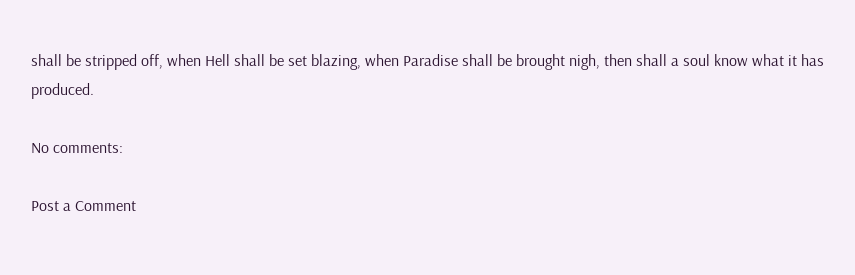shall be stripped off, when Hell shall be set blazing, when Paradise shall be brought nigh, then shall a soul know what it has produced.

No comments:

Post a Comment